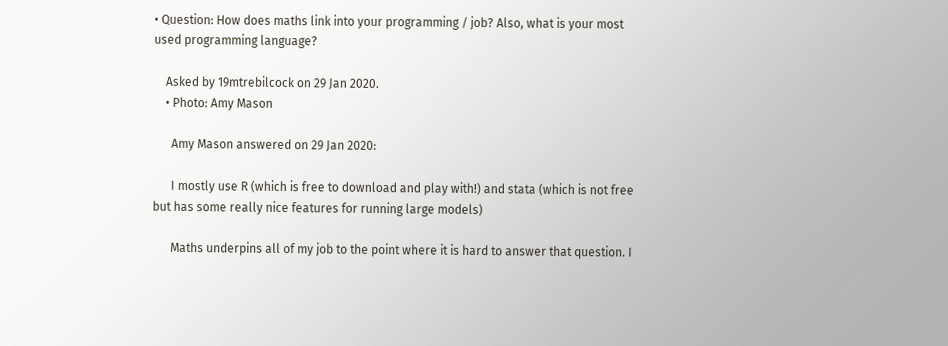• Question: How does maths link into your programming / job? Also, what is your most used programming language?

    Asked by 19mtrebilcock on 29 Jan 2020.
    • Photo: Amy Mason

      Amy Mason answered on 29 Jan 2020:

      I mostly use R (which is free to download and play with!) and stata (which is not free but has some really nice features for running large models)

      Maths underpins all of my job to the point where it is hard to answer that question. I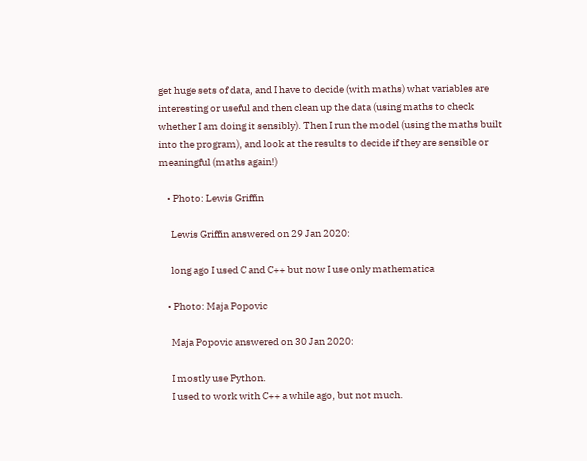get huge sets of data, and I have to decide (with maths) what variables are interesting or useful and then clean up the data (using maths to check whether I am doing it sensibly). Then I run the model (using the maths built into the program), and look at the results to decide if they are sensible or meaningful (maths again!)

    • Photo: Lewis Griffin

      Lewis Griffin answered on 29 Jan 2020:

      long ago I used C and C++ but now I use only mathematica

    • Photo: Maja Popovic

      Maja Popovic answered on 30 Jan 2020:

      I mostly use Python.
      I used to work with C++ a while ago, but not much.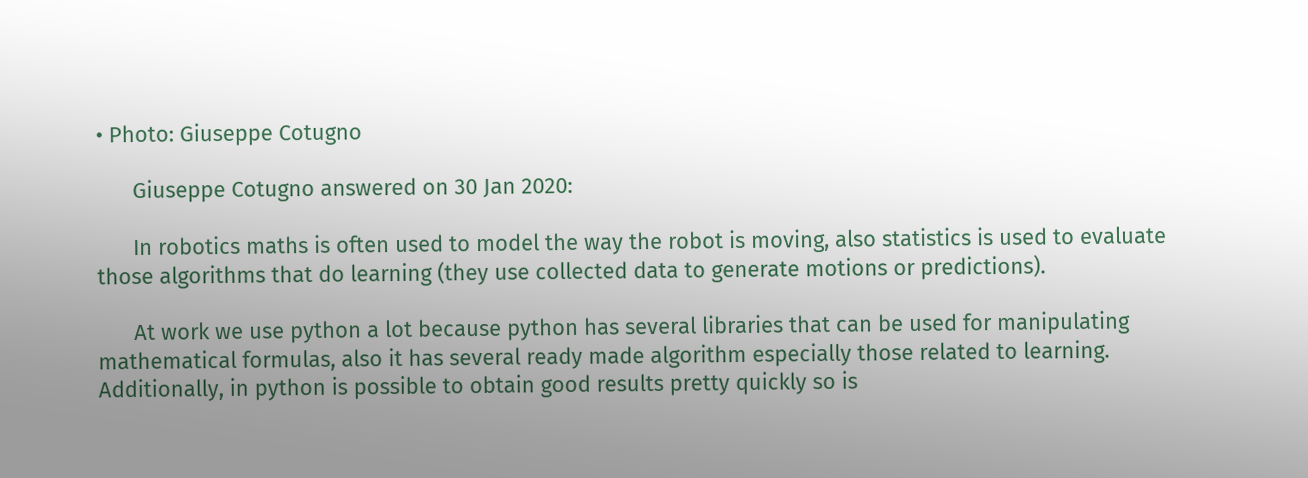• Photo: Giuseppe Cotugno

      Giuseppe Cotugno answered on 30 Jan 2020:

      In robotics maths is often used to model the way the robot is moving, also statistics is used to evaluate those algorithms that do learning (they use collected data to generate motions or predictions).

      At work we use python a lot because python has several libraries that can be used for manipulating mathematical formulas, also it has several ready made algorithm especially those related to learning. Additionally, in python is possible to obtain good results pretty quickly so is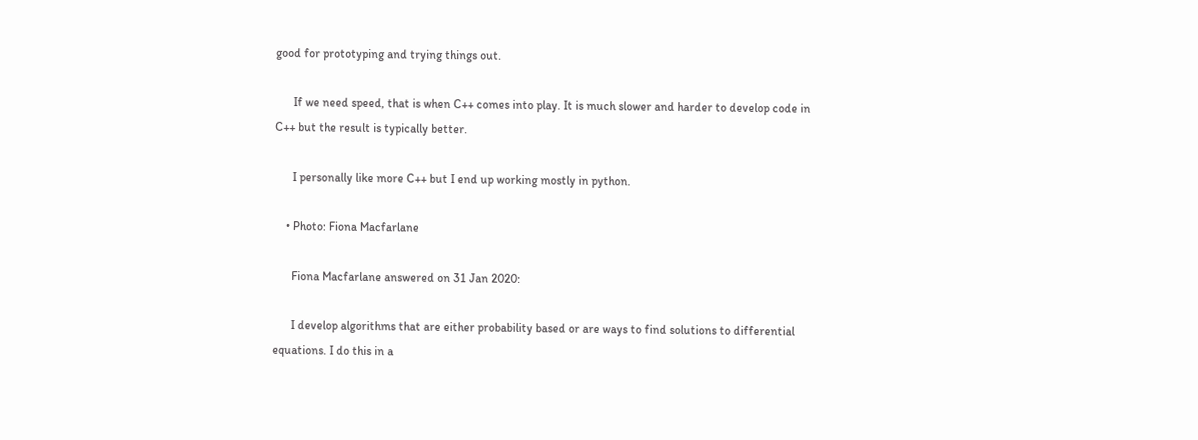good for prototyping and trying things out.

      If we need speed, that is when C++ comes into play. It is much slower and harder to develop code in C++ but the result is typically better.

      I personally like more C++ but I end up working mostly in python.

    • Photo: Fiona Macfarlane

      Fiona Macfarlane answered on 31 Jan 2020:

      I develop algorithms that are either probability based or are ways to find solutions to differential equations. I do this in a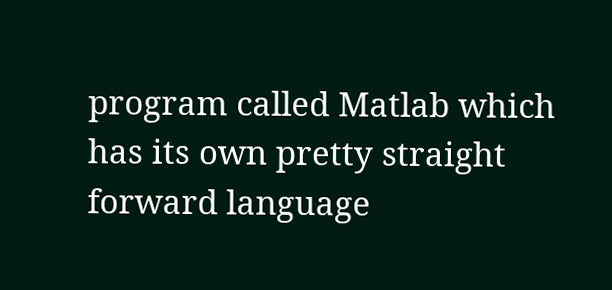program called Matlab which has its own pretty straight forward language